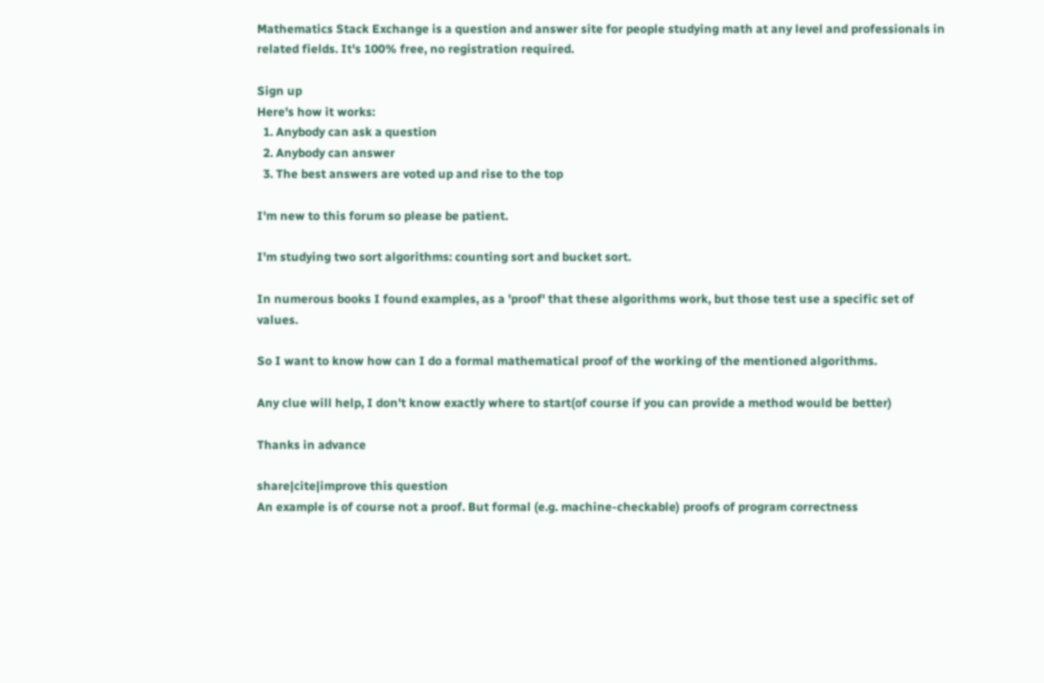Mathematics Stack Exchange is a question and answer site for people studying math at any level and professionals in related fields. It's 100% free, no registration required.

Sign up
Here's how it works:
  1. Anybody can ask a question
  2. Anybody can answer
  3. The best answers are voted up and rise to the top

I'm new to this forum so please be patient.

I'm studying two sort algorithms: counting sort and bucket sort.

In numerous books I found examples, as a 'proof' that these algorithms work, but those test use a specific set of values.

So I want to know how can I do a formal mathematical proof of the working of the mentioned algorithms.

Any clue will help, I don't know exactly where to start(of course if you can provide a method would be better)

Thanks in advance

share|cite|improve this question
An example is of course not a proof. But formal (e.g. machine-checkable) proofs of program correctness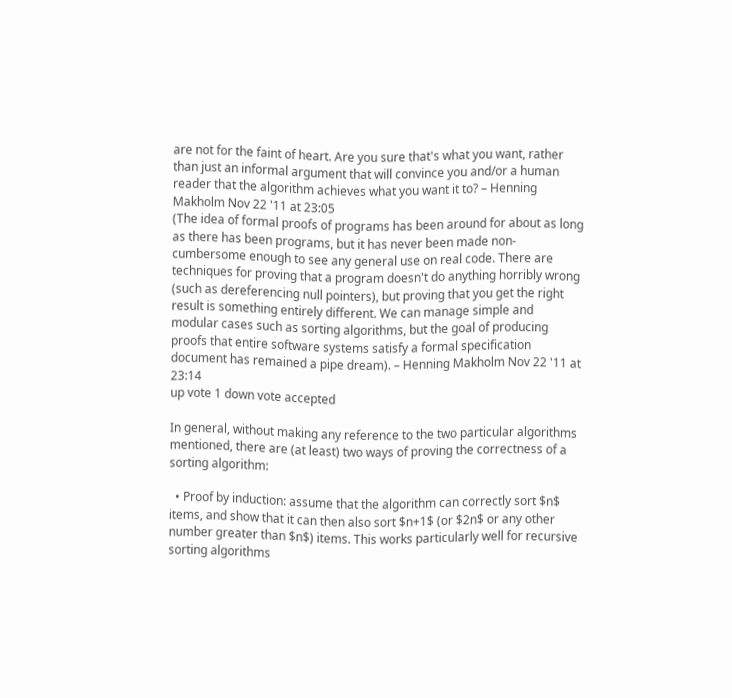are not for the faint of heart. Are you sure that's what you want, rather than just an informal argument that will convince you and/or a human reader that the algorithm achieves what you want it to? – Henning Makholm Nov 22 '11 at 23:05
(The idea of formal proofs of programs has been around for about as long as there has been programs, but it has never been made non-cumbersome enough to see any general use on real code. There are techniques for proving that a program doesn't do anything horribly wrong (such as dereferencing null pointers), but proving that you get the right result is something entirely different. We can manage simple and modular cases such as sorting algorithms, but the goal of producing proofs that entire software systems satisfy a formal specification document has remained a pipe dream). – Henning Makholm Nov 22 '11 at 23:14
up vote 1 down vote accepted

In general, without making any reference to the two particular algorithms mentioned, there are (at least) two ways of proving the correctness of a sorting algorithm:

  • Proof by induction: assume that the algorithm can correctly sort $n$ items, and show that it can then also sort $n+1$ (or $2n$ or any other number greater than $n$) items. This works particularly well for recursive sorting algorithms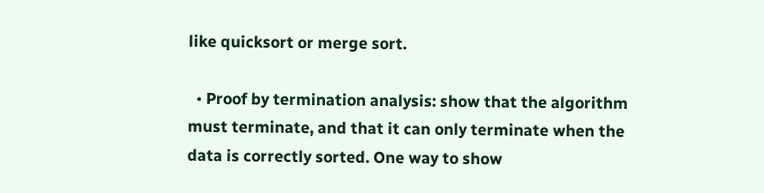like quicksort or merge sort.

  • Proof by termination analysis: show that the algorithm must terminate, and that it can only terminate when the data is correctly sorted. One way to show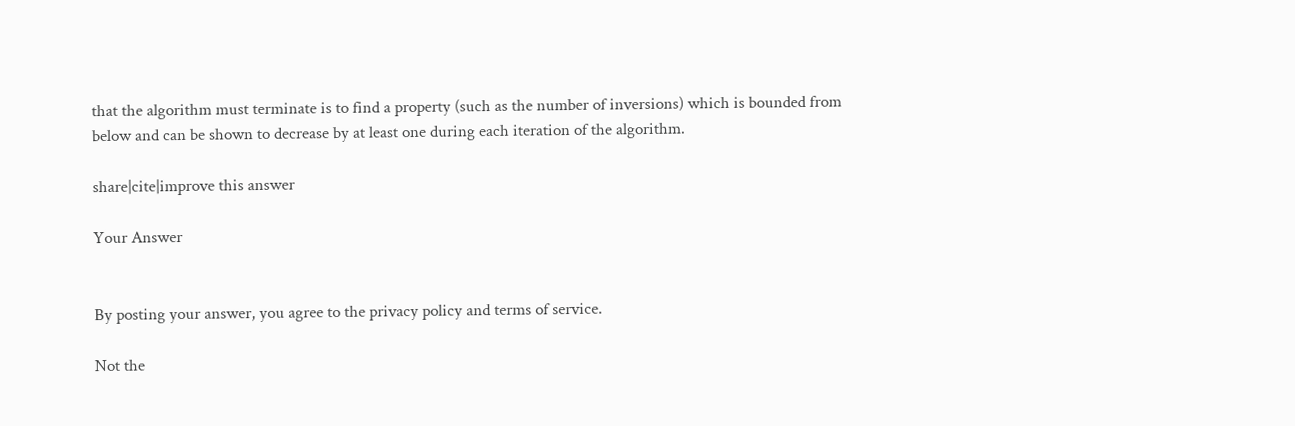that the algorithm must terminate is to find a property (such as the number of inversions) which is bounded from below and can be shown to decrease by at least one during each iteration of the algorithm.

share|cite|improve this answer

Your Answer


By posting your answer, you agree to the privacy policy and terms of service.

Not the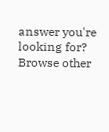answer you're looking for? Browse other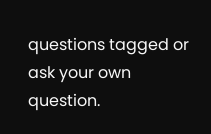questions tagged or ask your own question.